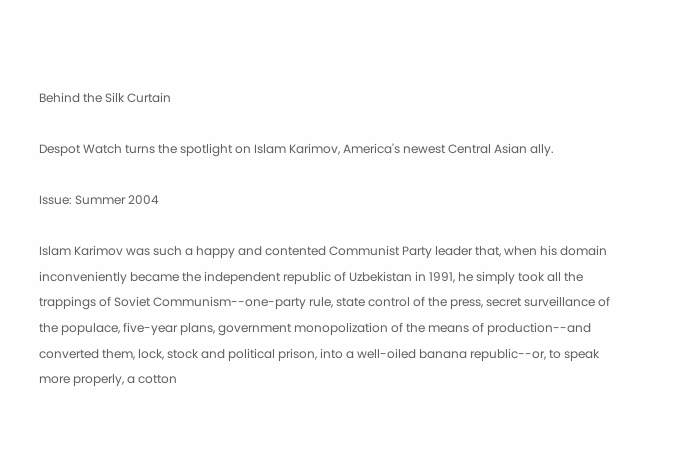Behind the Silk Curtain

Despot Watch turns the spotlight on Islam Karimov, America's newest Central Asian ally.

Issue: Summer 2004

Islam Karimov was such a happy and contented Communist Party leader that, when his domain inconveniently became the independent republic of Uzbekistan in 1991, he simply took all the trappings of Soviet Communism--one-party rule, state control of the press, secret surveillance of the populace, five-year plans, government monopolization of the means of production--and converted them, lock, stock and political prison, into a well-oiled banana republic--or, to speak more properly, a cotton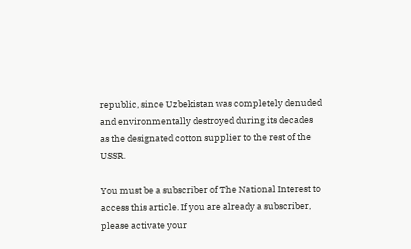republic, since Uzbekistan was completely denuded and environmentally destroyed during its decades as the designated cotton supplier to the rest of the USSR.

You must be a subscriber of The National Interest to access this article. If you are already a subscriber, please activate your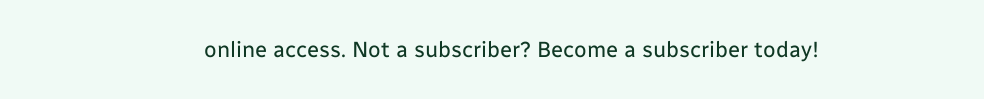online access. Not a subscriber? Become a subscriber today!